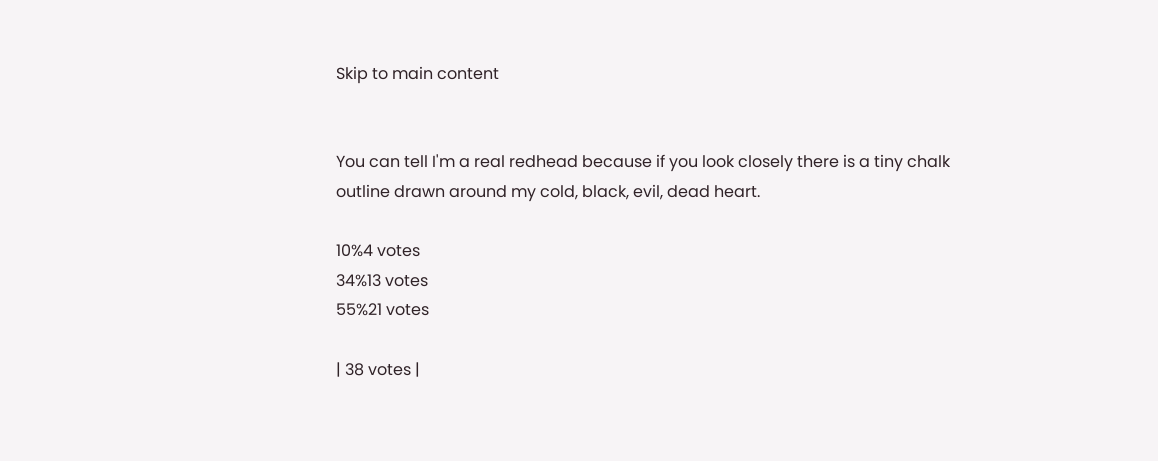Skip to main content


You can tell I'm a real redhead because if you look closely there is a tiny chalk outline drawn around my cold, black, evil, dead heart.

10%4 votes
34%13 votes
55%21 votes

| 38 votes |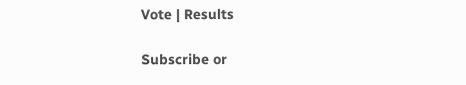Vote | Results

Subscribe or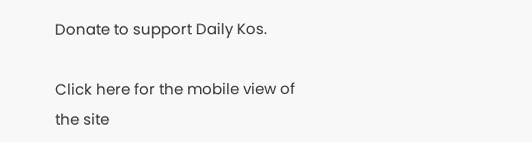Donate to support Daily Kos.

Click here for the mobile view of the site